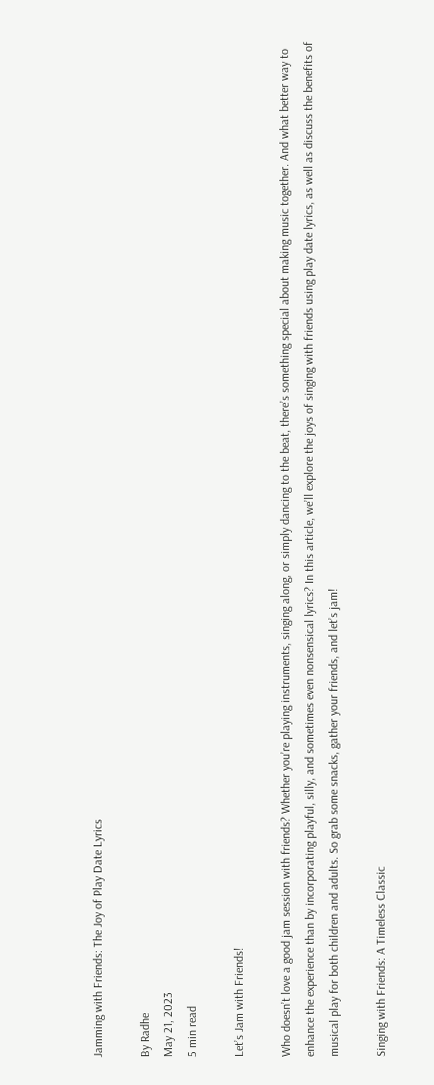Jamming with Friends: The Joy of Play Date Lyrics

By Radhe
May 21, 2023
5 min read

Let’s Jam with Friends!

Who doesn’t love a good jam session with friends? Whether you’re playing instruments, singing along, or simply dancing to the beat, there’s something special about making music together. And what better way to enhance the experience than by incorporating playful, silly, and sometimes even nonsensical lyrics? In this article, we’ll explore the joys of singing with friends using play date lyrics, as well as discuss the benefits of musical play for both children and adults. So grab some snacks, gather your friends, and let’s jam!

Singing with Friends: A Timeless Classic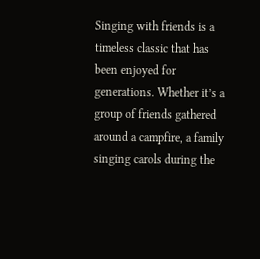Singing with friends is a timeless classic that has been enjoyed for generations. Whether it’s a group of friends gathered around a campfire, a family singing carols during the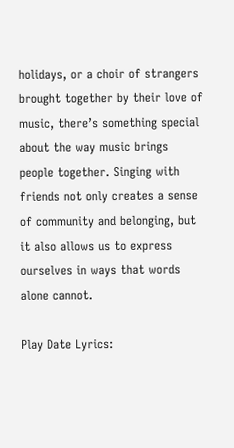holidays, or a choir of strangers brought together by their love of music, there’s something special about the way music brings people together. Singing with friends not only creates a sense of community and belonging, but it also allows us to express ourselves in ways that words alone cannot.

Play Date Lyrics: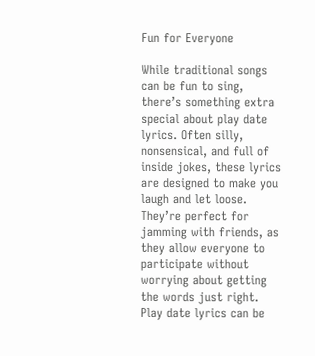Fun for Everyone

While traditional songs can be fun to sing, there’s something extra special about play date lyrics. Often silly, nonsensical, and full of inside jokes, these lyrics are designed to make you laugh and let loose. They’re perfect for jamming with friends, as they allow everyone to participate without worrying about getting the words just right. Play date lyrics can be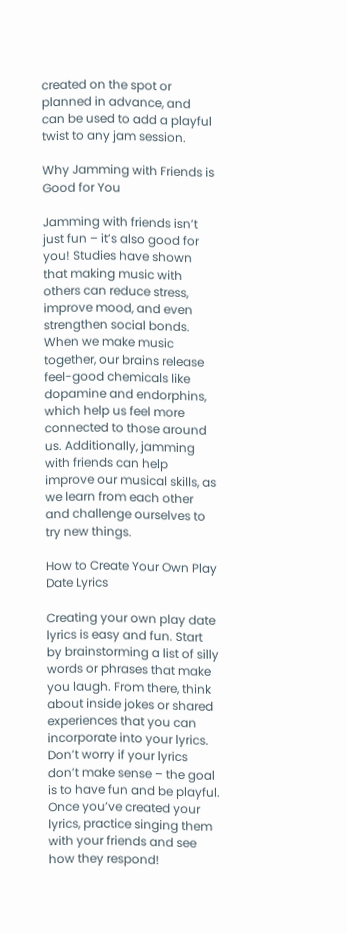created on the spot or planned in advance, and can be used to add a playful twist to any jam session.

Why Jamming with Friends is Good for You

Jamming with friends isn’t just fun – it’s also good for you! Studies have shown that making music with others can reduce stress, improve mood, and even strengthen social bonds. When we make music together, our brains release feel-good chemicals like dopamine and endorphins, which help us feel more connected to those around us. Additionally, jamming with friends can help improve our musical skills, as we learn from each other and challenge ourselves to try new things.

How to Create Your Own Play Date Lyrics

Creating your own play date lyrics is easy and fun. Start by brainstorming a list of silly words or phrases that make you laugh. From there, think about inside jokes or shared experiences that you can incorporate into your lyrics. Don’t worry if your lyrics don’t make sense – the goal is to have fun and be playful. Once you’ve created your lyrics, practice singing them with your friends and see how they respond!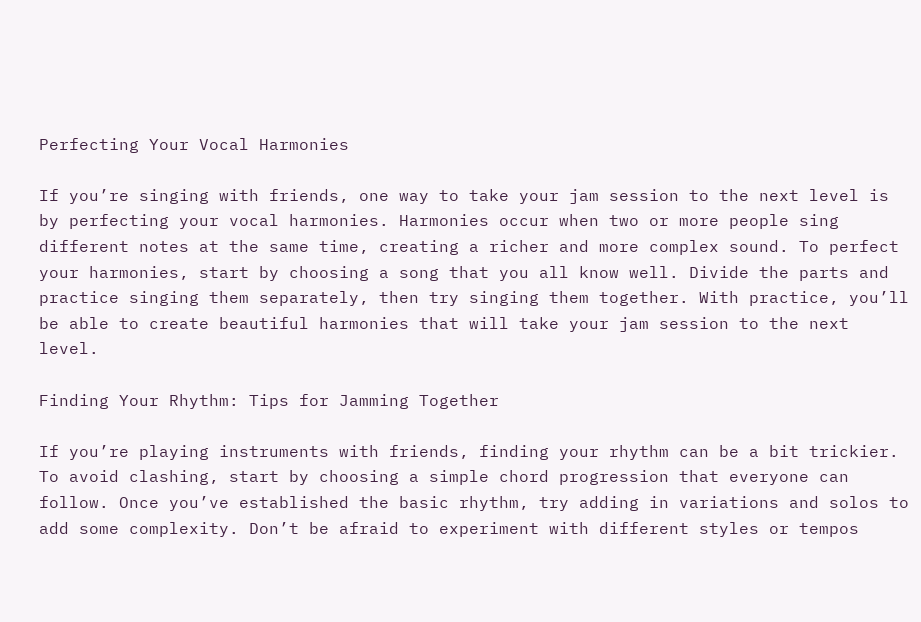Perfecting Your Vocal Harmonies

If you’re singing with friends, one way to take your jam session to the next level is by perfecting your vocal harmonies. Harmonies occur when two or more people sing different notes at the same time, creating a richer and more complex sound. To perfect your harmonies, start by choosing a song that you all know well. Divide the parts and practice singing them separately, then try singing them together. With practice, you’ll be able to create beautiful harmonies that will take your jam session to the next level.

Finding Your Rhythm: Tips for Jamming Together

If you’re playing instruments with friends, finding your rhythm can be a bit trickier. To avoid clashing, start by choosing a simple chord progression that everyone can follow. Once you’ve established the basic rhythm, try adding in variations and solos to add some complexity. Don’t be afraid to experiment with different styles or tempos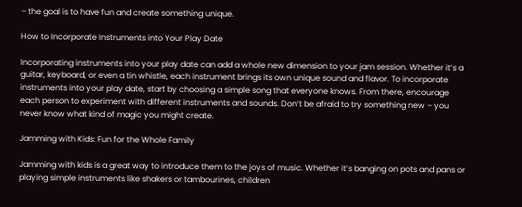– the goal is to have fun and create something unique.

How to Incorporate Instruments into Your Play Date

Incorporating instruments into your play date can add a whole new dimension to your jam session. Whether it’s a guitar, keyboard, or even a tin whistle, each instrument brings its own unique sound and flavor. To incorporate instruments into your play date, start by choosing a simple song that everyone knows. From there, encourage each person to experiment with different instruments and sounds. Don’t be afraid to try something new – you never know what kind of magic you might create.

Jamming with Kids: Fun for the Whole Family

Jamming with kids is a great way to introduce them to the joys of music. Whether it’s banging on pots and pans or playing simple instruments like shakers or tambourines, children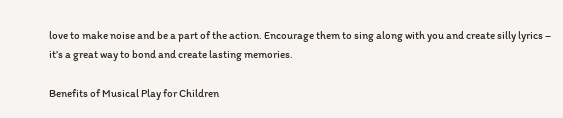love to make noise and be a part of the action. Encourage them to sing along with you and create silly lyrics – it’s a great way to bond and create lasting memories.

Benefits of Musical Play for Children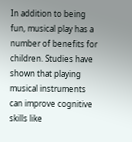In addition to being fun, musical play has a number of benefits for children. Studies have shown that playing musical instruments can improve cognitive skills like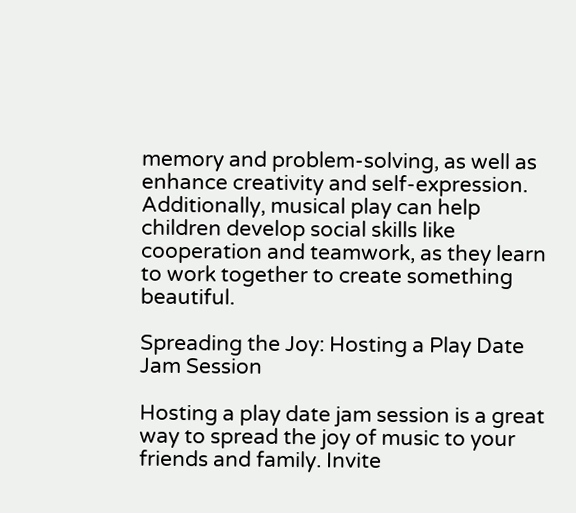memory and problem-solving, as well as enhance creativity and self-expression. Additionally, musical play can help children develop social skills like cooperation and teamwork, as they learn to work together to create something beautiful.

Spreading the Joy: Hosting a Play Date Jam Session

Hosting a play date jam session is a great way to spread the joy of music to your friends and family. Invite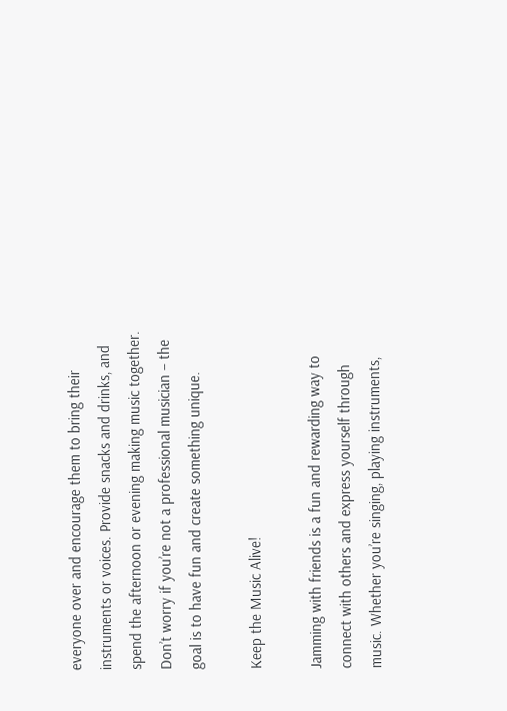everyone over and encourage them to bring their instruments or voices. Provide snacks and drinks, and spend the afternoon or evening making music together. Don’t worry if you’re not a professional musician – the goal is to have fun and create something unique.

Keep the Music Alive!

Jamming with friends is a fun and rewarding way to connect with others and express yourself through music. Whether you’re singing, playing instruments,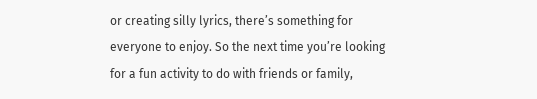or creating silly lyrics, there’s something for everyone to enjoy. So the next time you’re looking for a fun activity to do with friends or family,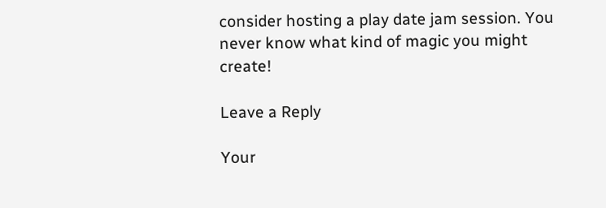consider hosting a play date jam session. You never know what kind of magic you might create!

Leave a Reply

Your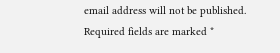email address will not be published. Required fields are marked *